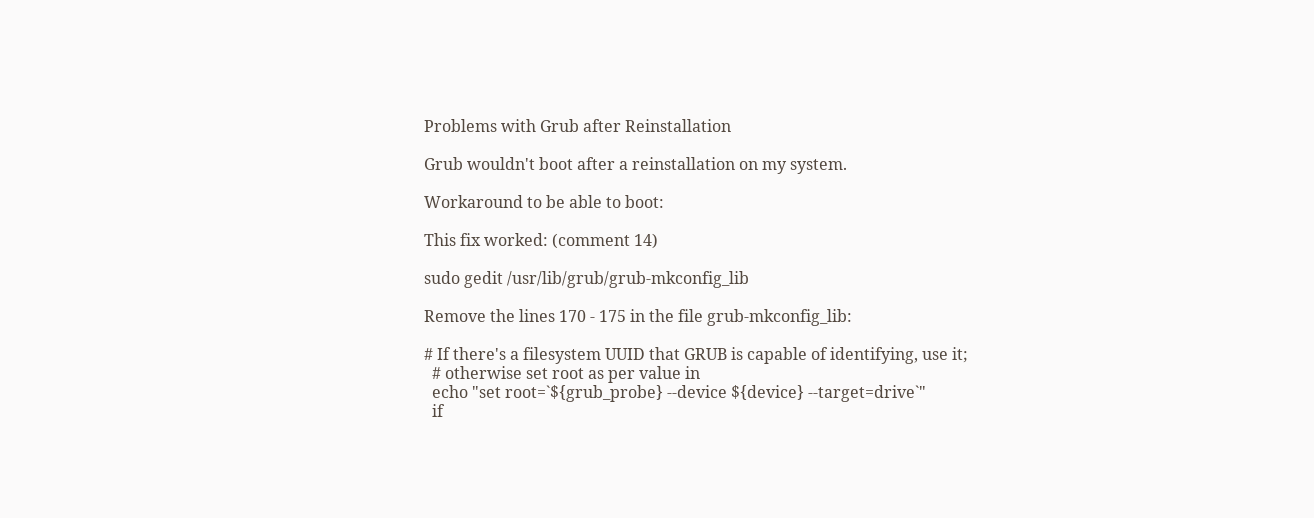Problems with Grub after Reinstallation

Grub wouldn't boot after a reinstallation on my system.

Workaround to be able to boot:

This fix worked: (comment 14)

sudo gedit /usr/lib/grub/grub-mkconfig_lib

Remove the lines 170 - 175 in the file grub-mkconfig_lib:

# If there's a filesystem UUID that GRUB is capable of identifying, use it;
  # otherwise set root as per value in
  echo "set root=`${grub_probe} --device ${device} --target=drive`"
  if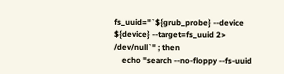fs_uuid="`${grub_probe} --device ${device} --target=fs_uuid 2> /dev/null`" ; then
    echo "search --no-floppy --fs-uuid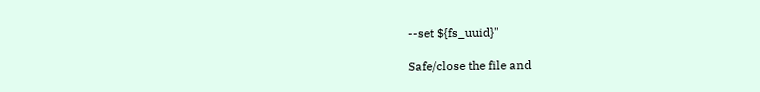--set ${fs_uuid}"

Safe/close the file and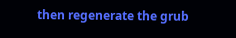then regenerate the grub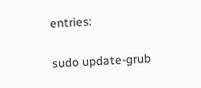entries:

sudo update-grub